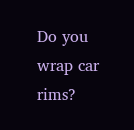Do you wrap car rims?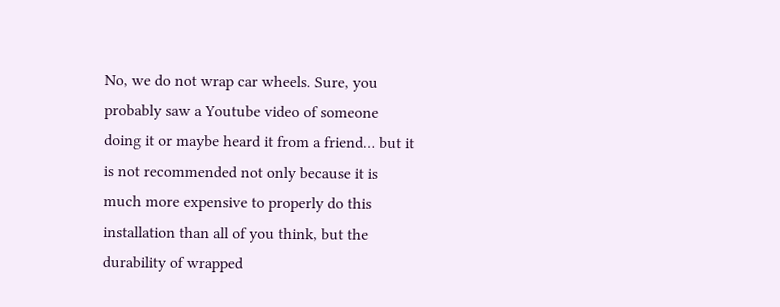No, we do not wrap car wheels. Sure, you probably saw a Youtube video of someone doing it or maybe heard it from a friend… but it is not recommended not only because it is much more expensive to properly do this installation than all of you think, but the durability of wrapped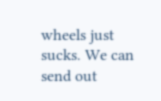wheels just sucks. We can send out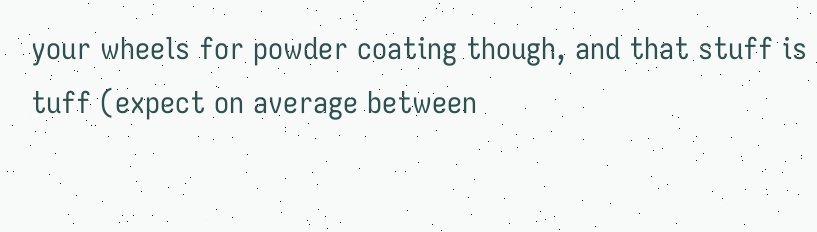your wheels for powder coating though, and that stuff is tuff (expect on average between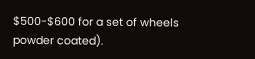$500-$600 for a set of wheels powder coated).